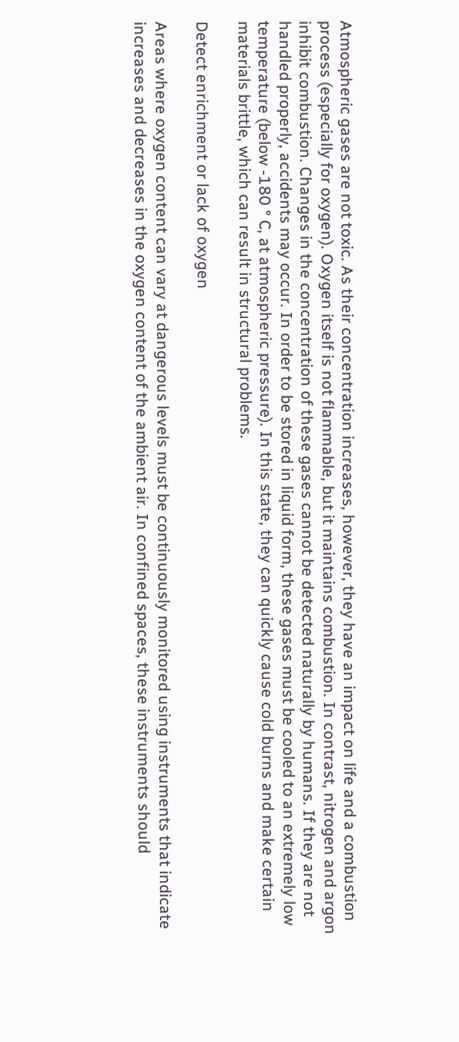Atmospheric gases are not toxic. As their concentration increases, however, they have an impact on life and a combustion process (especially for oxygen). Oxygen itself is not flammable, but it maintains combustion. In contrast, nitrogen and argon inhibit combustion. Changes in the concentration of these gases cannot be detected naturally by humans. If they are not handled properly, accidents may occur. In order to be stored in liquid form, these gases must be cooled to an extremely low temperature (below -180 ° C, at atmospheric pressure). In this state, they can quickly cause cold burns and make certain materials brittle, which can result in structural problems.

Detect enrichment or lack of oxygen

Areas where oxygen content can vary at dangerous levels must be continuously monitored using instruments that indicate increases and decreases in the oxygen content of the ambient air. In confined spaces, these instruments should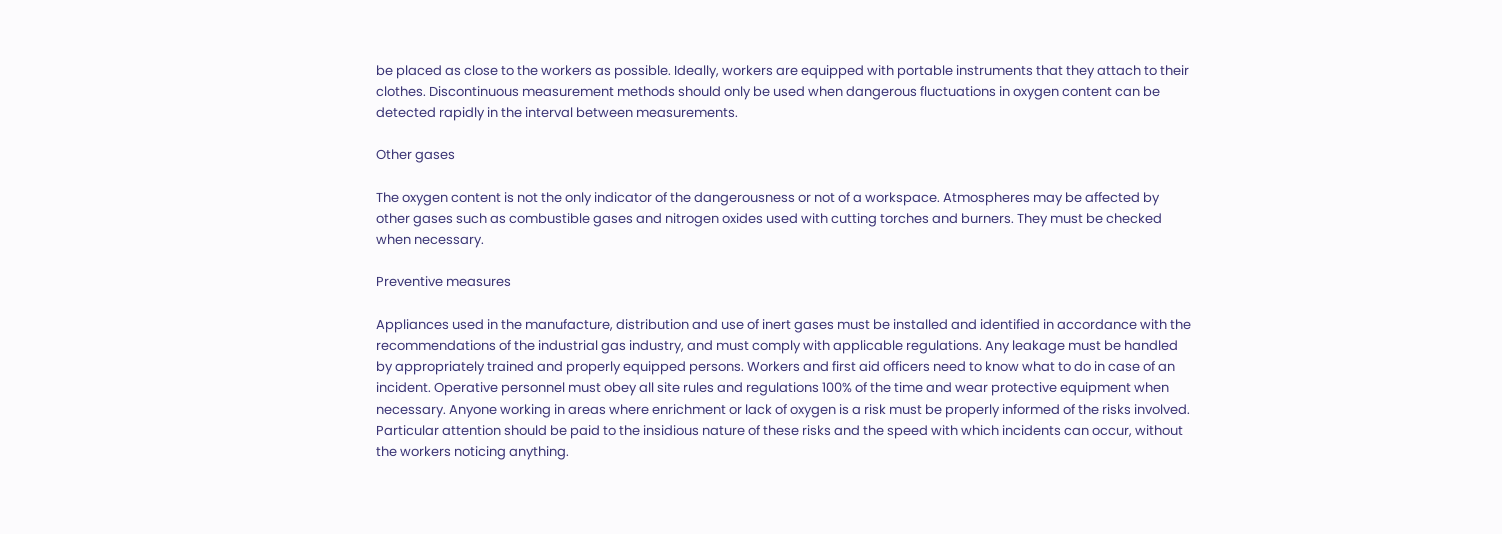be placed as close to the workers as possible. Ideally, workers are equipped with portable instruments that they attach to their clothes. Discontinuous measurement methods should only be used when dangerous fluctuations in oxygen content can be detected rapidly in the interval between measurements.

Other gases

The oxygen content is not the only indicator of the dangerousness or not of a workspace. Atmospheres may be affected by other gases such as combustible gases and nitrogen oxides used with cutting torches and burners. They must be checked when necessary.

Preventive measures

Appliances used in the manufacture, distribution and use of inert gases must be installed and identified in accordance with the recommendations of the industrial gas industry, and must comply with applicable regulations. Any leakage must be handled by appropriately trained and properly equipped persons. Workers and first aid officers need to know what to do in case of an incident. Operative personnel must obey all site rules and regulations 100% of the time and wear protective equipment when necessary. Anyone working in areas where enrichment or lack of oxygen is a risk must be properly informed of the risks involved. Particular attention should be paid to the insidious nature of these risks and the speed with which incidents can occur, without the workers noticing anything.